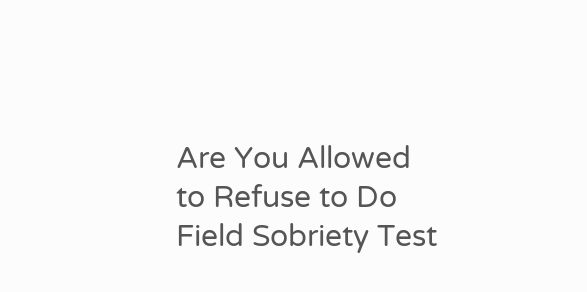Are You Allowed to Refuse to Do Field Sobriety Test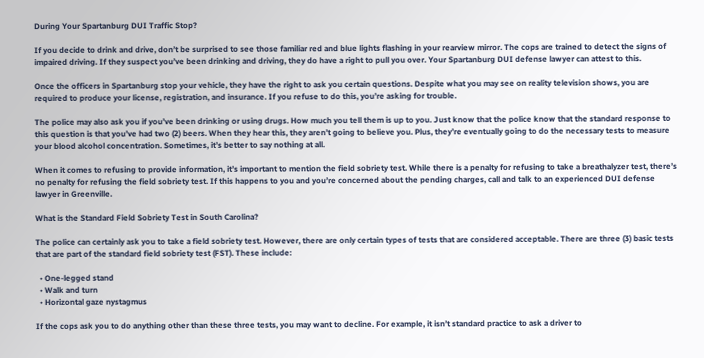During Your Spartanburg DUI Traffic Stop?

If you decide to drink and drive, don’t be surprised to see those familiar red and blue lights flashing in your rearview mirror. The cops are trained to detect the signs of impaired driving. If they suspect you’ve been drinking and driving, they do have a right to pull you over. Your Spartanburg DUI defense lawyer can attest to this.

Once the officers in Spartanburg stop your vehicle, they have the right to ask you certain questions. Despite what you may see on reality television shows, you are required to produce your license, registration, and insurance. If you refuse to do this, you’re asking for trouble.

The police may also ask you if you’ve been drinking or using drugs. How much you tell them is up to you. Just know that the police know that the standard response to this question is that you’ve had two (2) beers. When they hear this, they aren’t going to believe you. Plus, they’re eventually going to do the necessary tests to measure your blood alcohol concentration. Sometimes, it’s better to say nothing at all.

When it comes to refusing to provide information, it’s important to mention the field sobriety test. While there is a penalty for refusing to take a breathalyzer test, there’s no penalty for refusing the field sobriety test. If this happens to you and you’re concerned about the pending charges, call and talk to an experienced DUI defense lawyer in Greenville.

What is the Standard Field Sobriety Test in South Carolina?

The police can certainly ask you to take a field sobriety test. However, there are only certain types of tests that are considered acceptable. There are three (3) basic tests that are part of the standard field sobriety test (FST). These include:

  • One-legged stand
  • Walk and turn
  • Horizontal gaze nystagmus

If the cops ask you to do anything other than these three tests, you may want to decline. For example, it isn’t standard practice to ask a driver to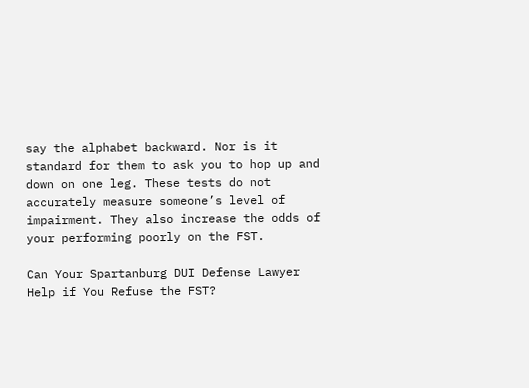say the alphabet backward. Nor is it standard for them to ask you to hop up and down on one leg. These tests do not accurately measure someone’s level of impairment. They also increase the odds of your performing poorly on the FST.

Can Your Spartanburg DUI Defense Lawyer Help if You Refuse the FST?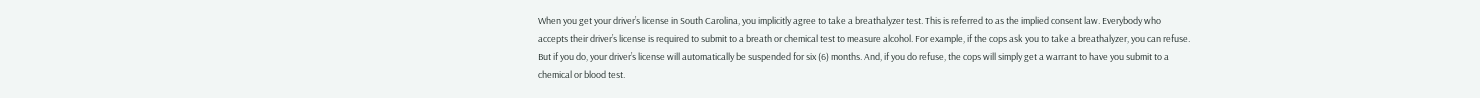When you get your driver’s license in South Carolina, you implicitly agree to take a breathalyzer test. This is referred to as the implied consent law. Everybody who accepts their driver’s license is required to submit to a breath or chemical test to measure alcohol. For example, if the cops ask you to take a breathalyzer, you can refuse. But if you do, your driver’s license will automatically be suspended for six (6) months. And, if you do refuse, the cops will simply get a warrant to have you submit to a chemical or blood test.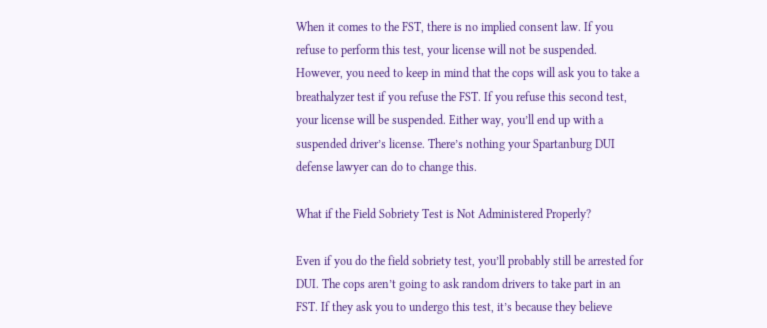When it comes to the FST, there is no implied consent law. If you refuse to perform this test, your license will not be suspended. However, you need to keep in mind that the cops will ask you to take a breathalyzer test if you refuse the FST. If you refuse this second test, your license will be suspended. Either way, you’ll end up with a suspended driver’s license. There’s nothing your Spartanburg DUI defense lawyer can do to change this.

What if the Field Sobriety Test is Not Administered Properly?

Even if you do the field sobriety test, you’ll probably still be arrested for DUI. The cops aren’t going to ask random drivers to take part in an FST. If they ask you to undergo this test, it’s because they believe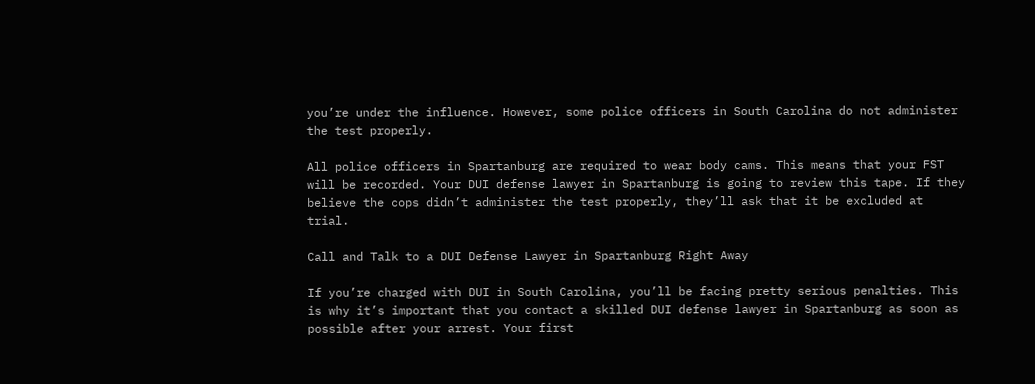you’re under the influence. However, some police officers in South Carolina do not administer the test properly.

All police officers in Spartanburg are required to wear body cams. This means that your FST will be recorded. Your DUI defense lawyer in Spartanburg is going to review this tape. If they believe the cops didn’t administer the test properly, they’ll ask that it be excluded at trial.

Call and Talk to a DUI Defense Lawyer in Spartanburg Right Away

If you’re charged with DUI in South Carolina, you’ll be facing pretty serious penalties. This is why it’s important that you contact a skilled DUI defense lawyer in Spartanburg as soon as possible after your arrest. Your first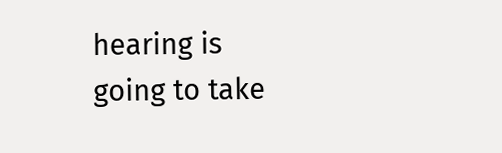hearing is going to take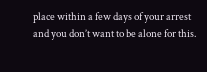place within a few days of your arrest and you don’t want to be alone for this.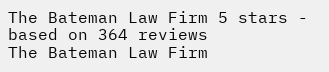The Bateman Law Firm 5 stars - based on 364 reviews
The Bateman Law Firm